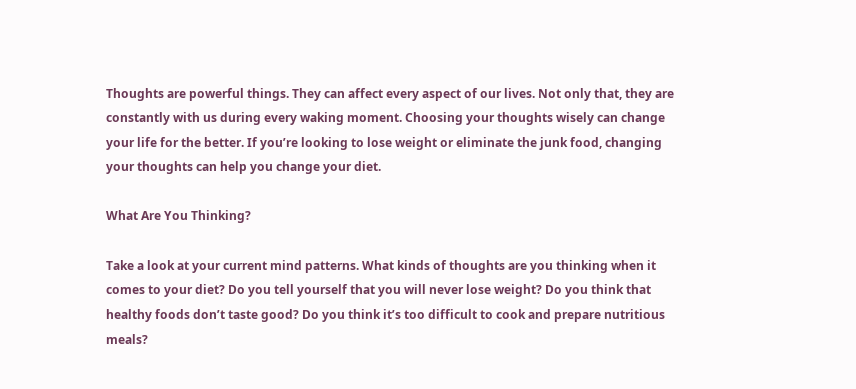Thoughts are powerful things. They can affect every aspect of our lives. Not only that, they are constantly with us during every waking moment. Choosing your thoughts wisely can change your life for the better. If you’re looking to lose weight or eliminate the junk food, changing your thoughts can help you change your diet.

What Are You Thinking?

Take a look at your current mind patterns. What kinds of thoughts are you thinking when it comes to your diet? Do you tell yourself that you will never lose weight? Do you think that healthy foods don’t taste good? Do you think it’s too difficult to cook and prepare nutritious meals?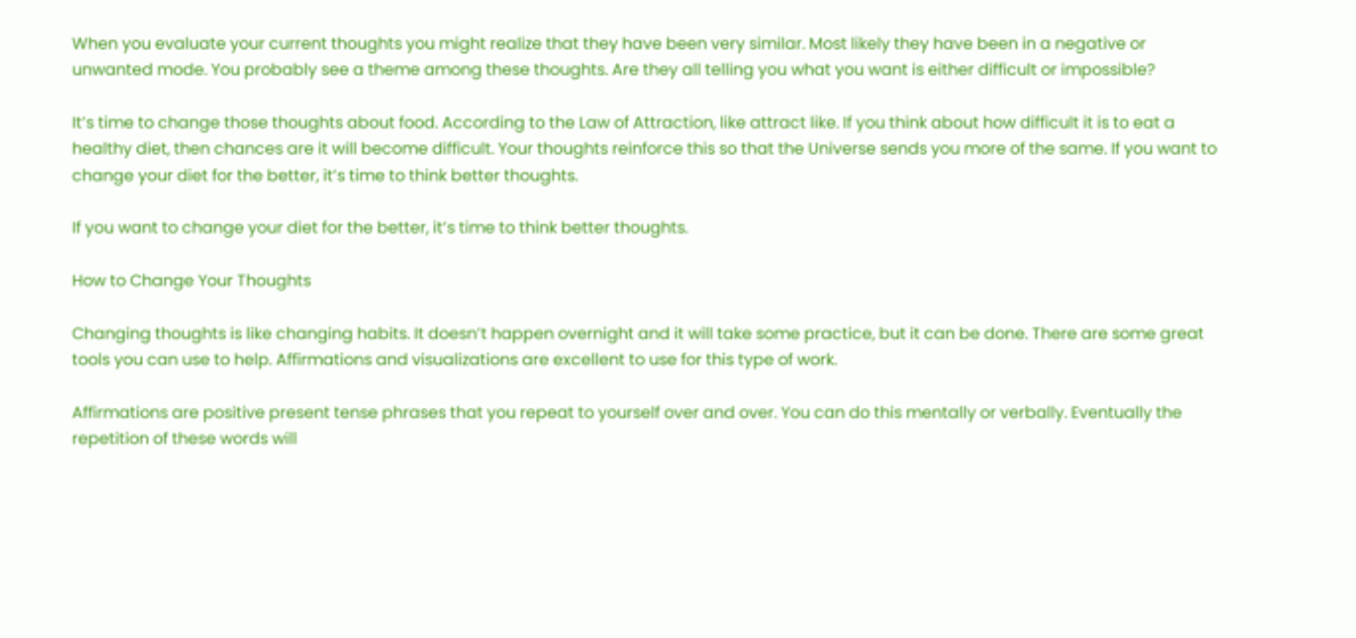When you evaluate your current thoughts you might realize that they have been very similar. Most likely they have been in a negative or unwanted mode. You probably see a theme among these thoughts. Are they all telling you what you want is either difficult or impossible?

It’s time to change those thoughts about food. According to the Law of Attraction, like attract like. If you think about how difficult it is to eat a healthy diet, then chances are it will become difficult. Your thoughts reinforce this so that the Universe sends you more of the same. If you want to change your diet for the better, it’s time to think better thoughts.

If you want to change your diet for the better, it’s time to think better thoughts.

How to Change Your Thoughts

Changing thoughts is like changing habits. It doesn’t happen overnight and it will take some practice, but it can be done. There are some great tools you can use to help. Affirmations and visualizations are excellent to use for this type of work.

Affirmations are positive present tense phrases that you repeat to yourself over and over. You can do this mentally or verbally. Eventually the repetition of these words will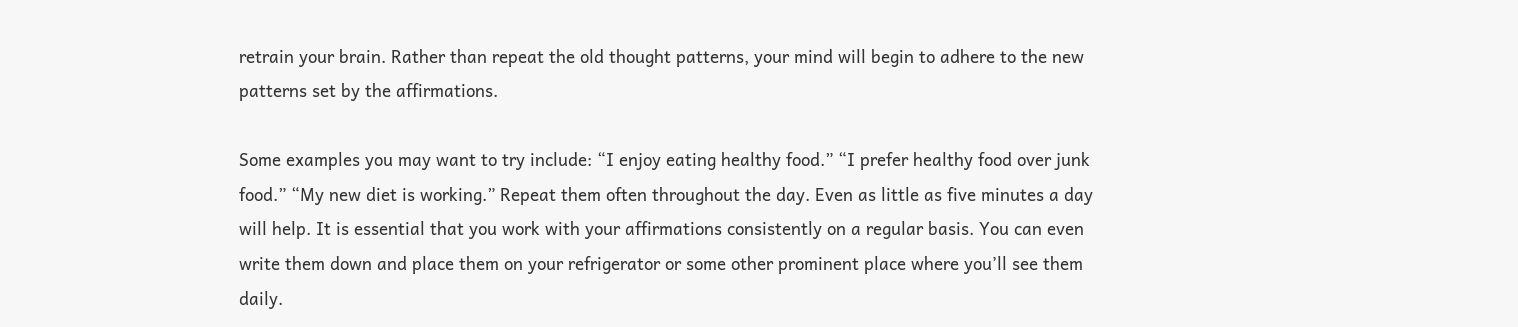retrain your brain. Rather than repeat the old thought patterns, your mind will begin to adhere to the new patterns set by the affirmations.

Some examples you may want to try include: “I enjoy eating healthy food.” “I prefer healthy food over junk food.” “My new diet is working.” Repeat them often throughout the day. Even as little as five minutes a day will help. It is essential that you work with your affirmations consistently on a regular basis. You can even write them down and place them on your refrigerator or some other prominent place where you’ll see them daily.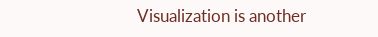Visualization is another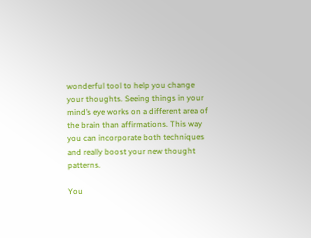wonderful tool to help you change your thoughts. Seeing things in your mind’s eye works on a different area of the brain than affirmations. This way you can incorporate both techniques and really boost your new thought patterns.

You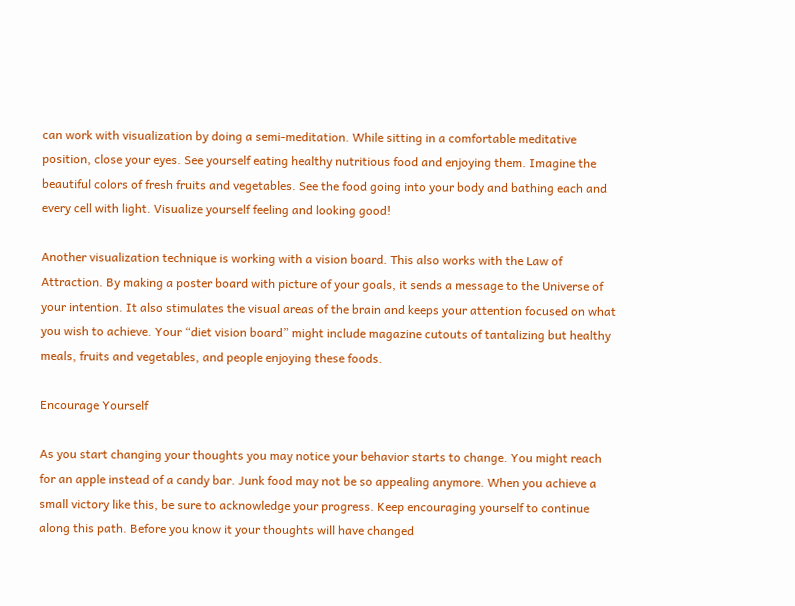can work with visualization by doing a semi-meditation. While sitting in a comfortable meditative position, close your eyes. See yourself eating healthy nutritious food and enjoying them. Imagine the beautiful colors of fresh fruits and vegetables. See the food going into your body and bathing each and every cell with light. Visualize yourself feeling and looking good!

Another visualization technique is working with a vision board. This also works with the Law of Attraction. By making a poster board with picture of your goals, it sends a message to the Universe of your intention. It also stimulates the visual areas of the brain and keeps your attention focused on what you wish to achieve. Your “diet vision board” might include magazine cutouts of tantalizing but healthy meals, fruits and vegetables, and people enjoying these foods.

Encourage Yourself

As you start changing your thoughts you may notice your behavior starts to change. You might reach for an apple instead of a candy bar. Junk food may not be so appealing anymore. When you achieve a small victory like this, be sure to acknowledge your progress. Keep encouraging yourself to continue along this path. Before you know it your thoughts will have changed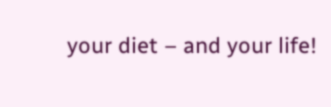your diet – and your life!